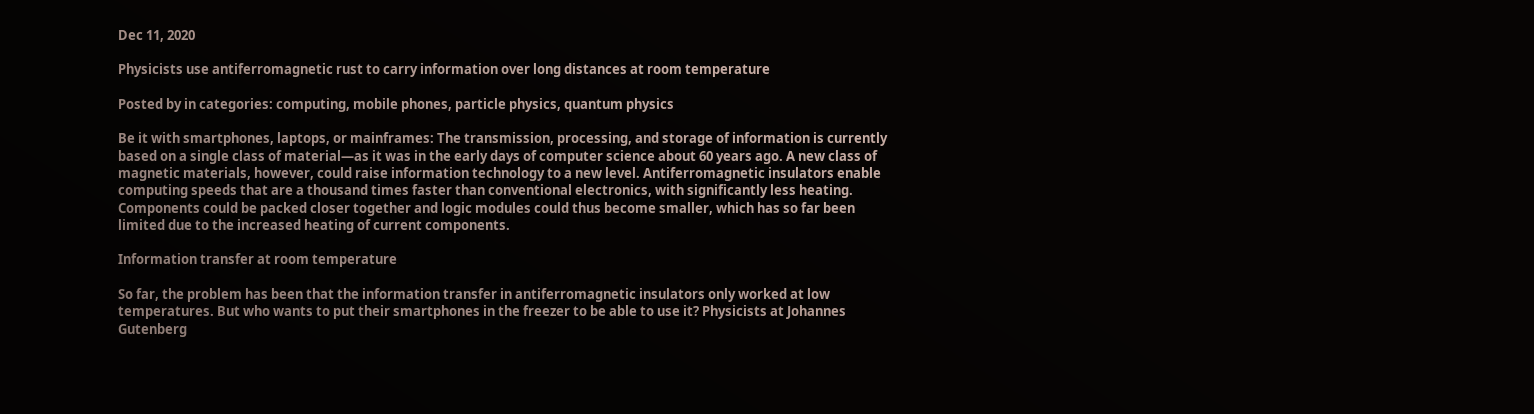Dec 11, 2020

Physicists use antiferromagnetic rust to carry information over long distances at room temperature

Posted by in categories: computing, mobile phones, particle physics, quantum physics

Be it with smartphones, laptops, or mainframes: The transmission, processing, and storage of information is currently based on a single class of material—as it was in the early days of computer science about 60 years ago. A new class of magnetic materials, however, could raise information technology to a new level. Antiferromagnetic insulators enable computing speeds that are a thousand times faster than conventional electronics, with significantly less heating. Components could be packed closer together and logic modules could thus become smaller, which has so far been limited due to the increased heating of current components.

Information transfer at room temperature

So far, the problem has been that the information transfer in antiferromagnetic insulators only worked at low temperatures. But who wants to put their smartphones in the freezer to be able to use it? Physicists at Johannes Gutenberg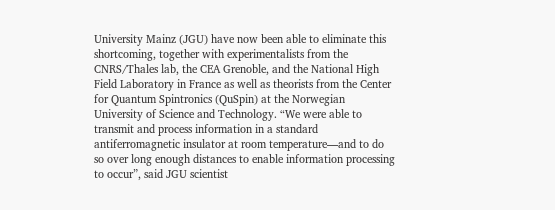University Mainz (JGU) have now been able to eliminate this shortcoming, together with experimentalists from the CNRS/Thales lab, the CEA Grenoble, and the National High Field Laboratory in France as well as theorists from the Center for Quantum Spintronics (QuSpin) at the Norwegian University of Science and Technology. “We were able to transmit and process information in a standard antiferromagnetic insulator at room temperature—and to do so over long enough distances to enable information processing to occur”, said JGU scientist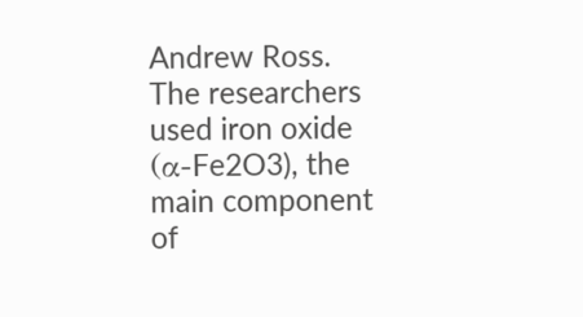Andrew Ross. The researchers used iron oxide (α-Fe2O3), the main component of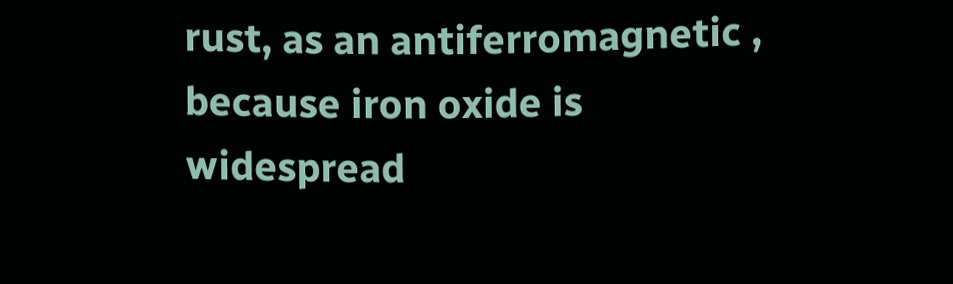rust, as an antiferromagnetic , because iron oxide is widespread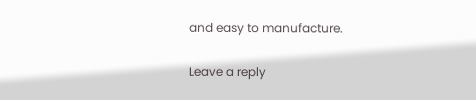and easy to manufacture.

Leave a reply